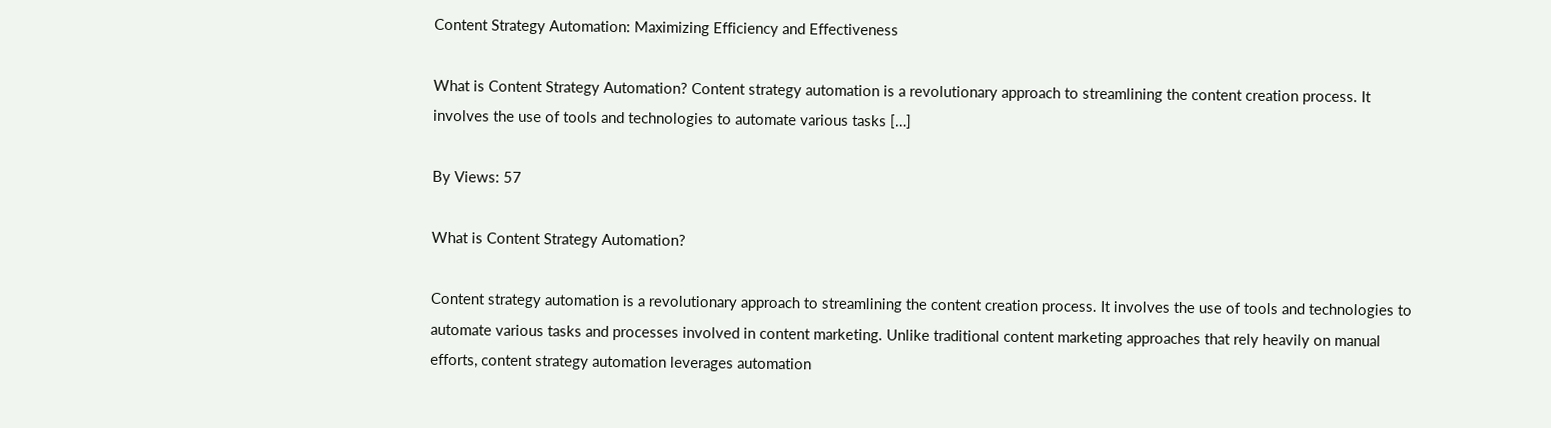Content Strategy Automation: Maximizing Efficiency and Effectiveness

What is Content Strategy Automation? Content strategy automation is a revolutionary approach to streamlining the content creation process. It involves the use of tools and technologies to automate various tasks […]

By Views: 57

What is Content Strategy Automation?

Content strategy automation is a revolutionary approach to streamlining the content creation process. It involves the use of tools and technologies to automate various tasks and processes involved in content marketing. Unlike traditional content marketing approaches that rely heavily on manual efforts, content strategy automation leverages automation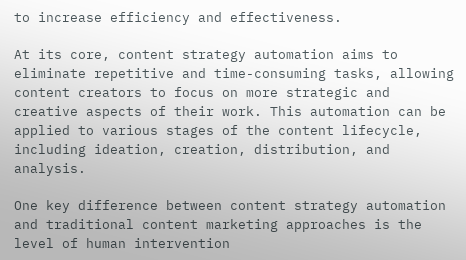to increase efficiency and effectiveness.

At its core, content strategy automation aims to eliminate repetitive and time-consuming tasks, allowing content creators to focus on more strategic and creative aspects of their work. This automation can be applied to various stages of the content lifecycle, including ideation, creation, distribution, and analysis.

One key difference between content strategy automation and traditional content marketing approaches is the level of human intervention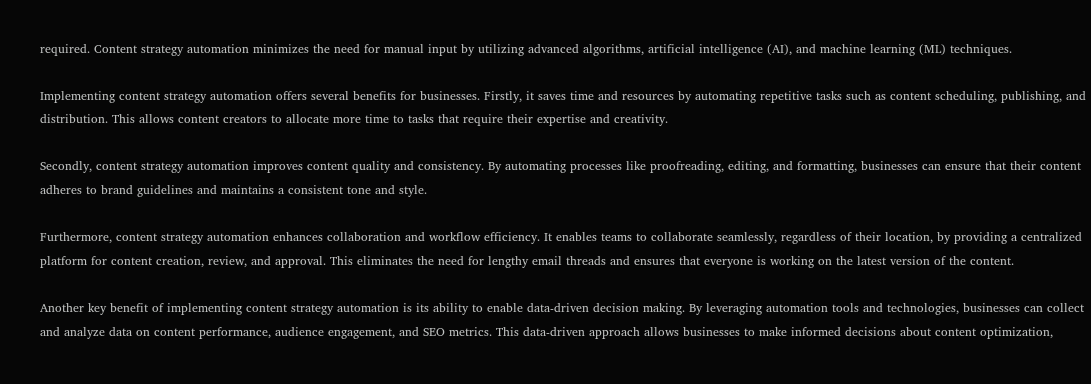required. Content strategy automation minimizes the need for manual input by utilizing advanced algorithms, artificial intelligence (AI), and machine learning (ML) techniques.

Implementing content strategy automation offers several benefits for businesses. Firstly, it saves time and resources by automating repetitive tasks such as content scheduling, publishing, and distribution. This allows content creators to allocate more time to tasks that require their expertise and creativity.

Secondly, content strategy automation improves content quality and consistency. By automating processes like proofreading, editing, and formatting, businesses can ensure that their content adheres to brand guidelines and maintains a consistent tone and style.

Furthermore, content strategy automation enhances collaboration and workflow efficiency. It enables teams to collaborate seamlessly, regardless of their location, by providing a centralized platform for content creation, review, and approval. This eliminates the need for lengthy email threads and ensures that everyone is working on the latest version of the content.

Another key benefit of implementing content strategy automation is its ability to enable data-driven decision making. By leveraging automation tools and technologies, businesses can collect and analyze data on content performance, audience engagement, and SEO metrics. This data-driven approach allows businesses to make informed decisions about content optimization,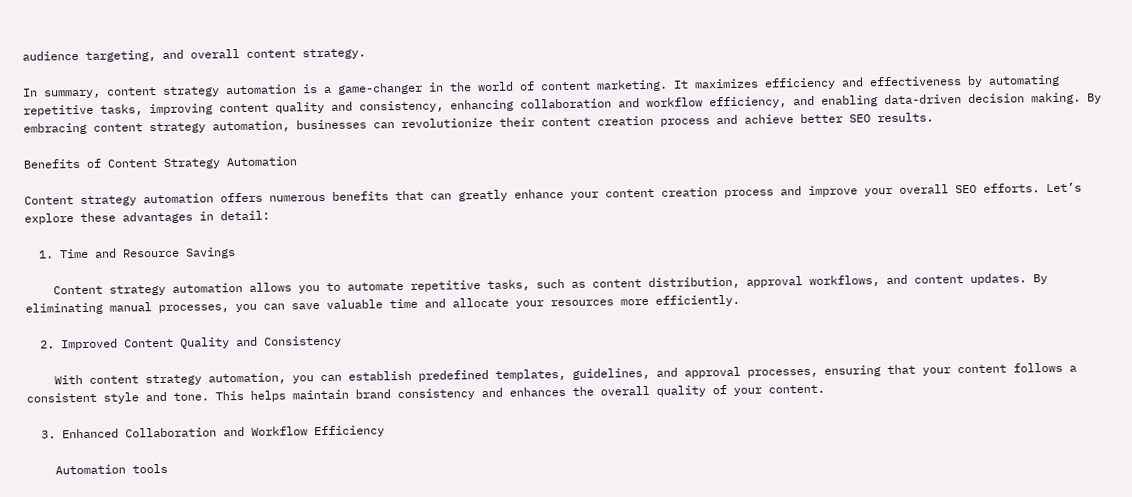audience targeting, and overall content strategy.

In summary, content strategy automation is a game-changer in the world of content marketing. It maximizes efficiency and effectiveness by automating repetitive tasks, improving content quality and consistency, enhancing collaboration and workflow efficiency, and enabling data-driven decision making. By embracing content strategy automation, businesses can revolutionize their content creation process and achieve better SEO results.

Benefits of Content Strategy Automation

Content strategy automation offers numerous benefits that can greatly enhance your content creation process and improve your overall SEO efforts. Let’s explore these advantages in detail:

  1. Time and Resource Savings

    Content strategy automation allows you to automate repetitive tasks, such as content distribution, approval workflows, and content updates. By eliminating manual processes, you can save valuable time and allocate your resources more efficiently.

  2. Improved Content Quality and Consistency

    With content strategy automation, you can establish predefined templates, guidelines, and approval processes, ensuring that your content follows a consistent style and tone. This helps maintain brand consistency and enhances the overall quality of your content.

  3. Enhanced Collaboration and Workflow Efficiency

    Automation tools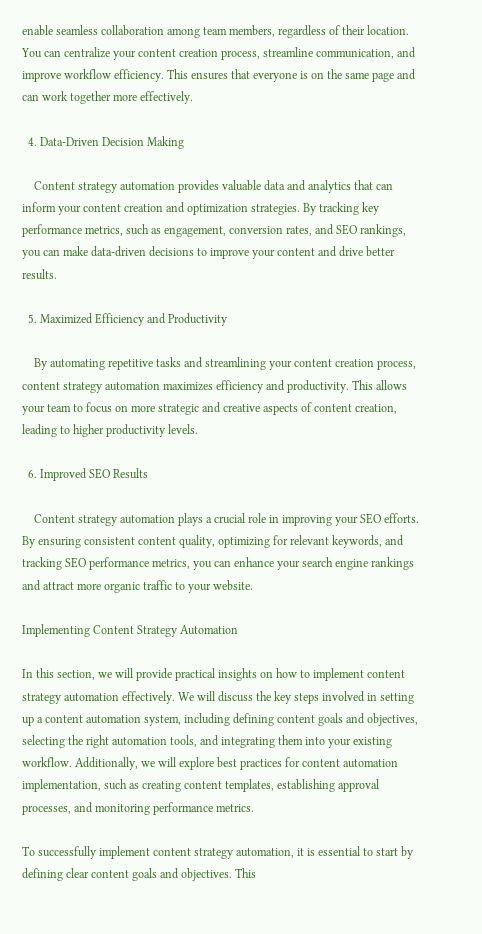enable seamless collaboration among team members, regardless of their location. You can centralize your content creation process, streamline communication, and improve workflow efficiency. This ensures that everyone is on the same page and can work together more effectively.

  4. Data-Driven Decision Making

    Content strategy automation provides valuable data and analytics that can inform your content creation and optimization strategies. By tracking key performance metrics, such as engagement, conversion rates, and SEO rankings, you can make data-driven decisions to improve your content and drive better results.

  5. Maximized Efficiency and Productivity

    By automating repetitive tasks and streamlining your content creation process, content strategy automation maximizes efficiency and productivity. This allows your team to focus on more strategic and creative aspects of content creation, leading to higher productivity levels.

  6. Improved SEO Results

    Content strategy automation plays a crucial role in improving your SEO efforts. By ensuring consistent content quality, optimizing for relevant keywords, and tracking SEO performance metrics, you can enhance your search engine rankings and attract more organic traffic to your website.

Implementing Content Strategy Automation

In this section, we will provide practical insights on how to implement content strategy automation effectively. We will discuss the key steps involved in setting up a content automation system, including defining content goals and objectives, selecting the right automation tools, and integrating them into your existing workflow. Additionally, we will explore best practices for content automation implementation, such as creating content templates, establishing approval processes, and monitoring performance metrics.

To successfully implement content strategy automation, it is essential to start by defining clear content goals and objectives. This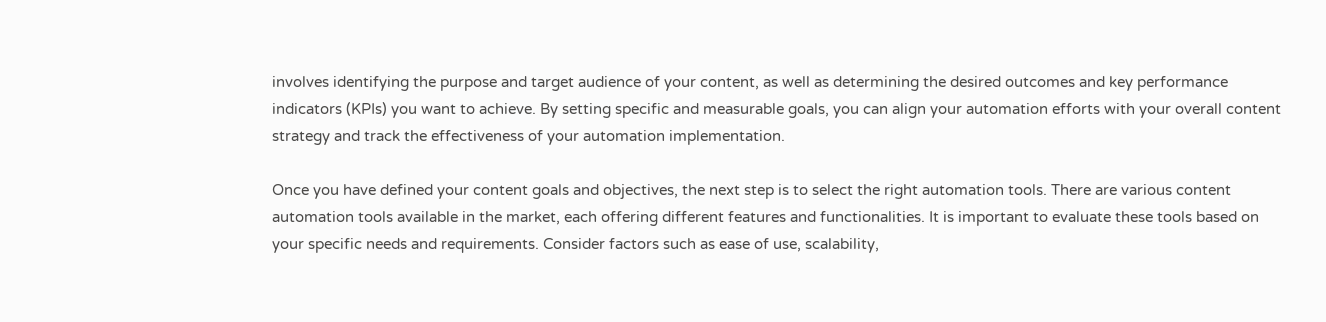involves identifying the purpose and target audience of your content, as well as determining the desired outcomes and key performance indicators (KPIs) you want to achieve. By setting specific and measurable goals, you can align your automation efforts with your overall content strategy and track the effectiveness of your automation implementation.

Once you have defined your content goals and objectives, the next step is to select the right automation tools. There are various content automation tools available in the market, each offering different features and functionalities. It is important to evaluate these tools based on your specific needs and requirements. Consider factors such as ease of use, scalability,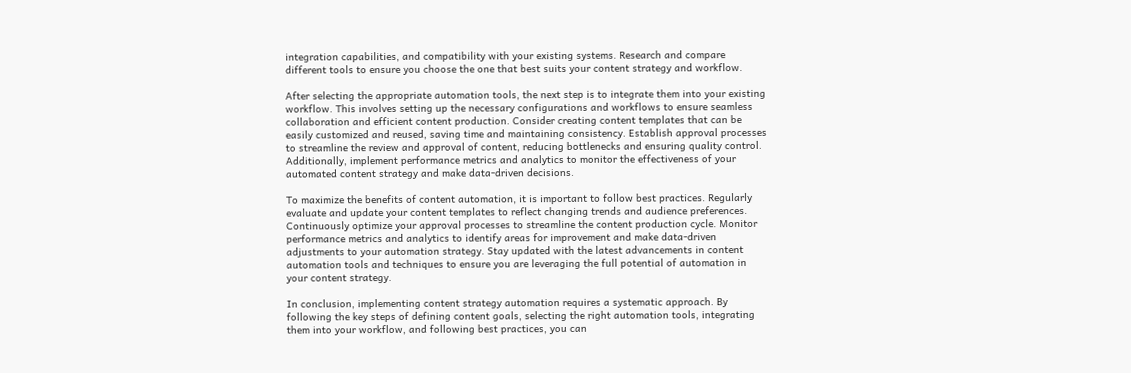integration capabilities, and compatibility with your existing systems. Research and compare different tools to ensure you choose the one that best suits your content strategy and workflow.

After selecting the appropriate automation tools, the next step is to integrate them into your existing workflow. This involves setting up the necessary configurations and workflows to ensure seamless collaboration and efficient content production. Consider creating content templates that can be easily customized and reused, saving time and maintaining consistency. Establish approval processes to streamline the review and approval of content, reducing bottlenecks and ensuring quality control. Additionally, implement performance metrics and analytics to monitor the effectiveness of your automated content strategy and make data-driven decisions.

To maximize the benefits of content automation, it is important to follow best practices. Regularly evaluate and update your content templates to reflect changing trends and audience preferences. Continuously optimize your approval processes to streamline the content production cycle. Monitor performance metrics and analytics to identify areas for improvement and make data-driven adjustments to your automation strategy. Stay updated with the latest advancements in content automation tools and techniques to ensure you are leveraging the full potential of automation in your content strategy.

In conclusion, implementing content strategy automation requires a systematic approach. By following the key steps of defining content goals, selecting the right automation tools, integrating them into your workflow, and following best practices, you can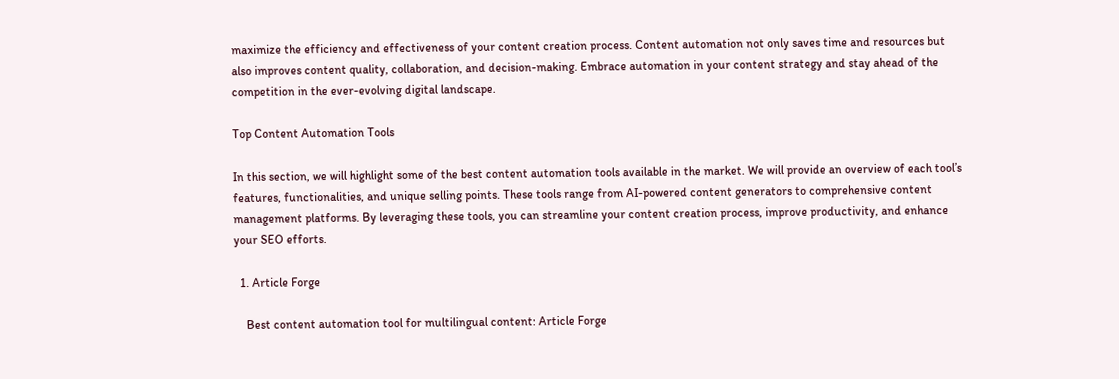maximize the efficiency and effectiveness of your content creation process. Content automation not only saves time and resources but also improves content quality, collaboration, and decision-making. Embrace automation in your content strategy and stay ahead of the competition in the ever-evolving digital landscape.

Top Content Automation Tools

In this section, we will highlight some of the best content automation tools available in the market. We will provide an overview of each tool’s features, functionalities, and unique selling points. These tools range from AI-powered content generators to comprehensive content management platforms. By leveraging these tools, you can streamline your content creation process, improve productivity, and enhance your SEO efforts.

  1. Article Forge

    Best content automation tool for multilingual content: Article Forge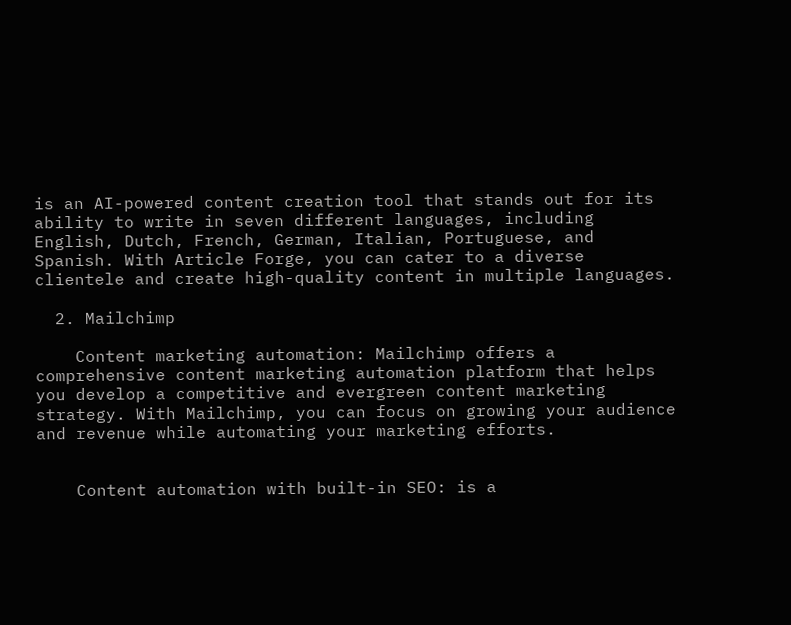is an AI-powered content creation tool that stands out for its ability to write in seven different languages, including English, Dutch, French, German, Italian, Portuguese, and Spanish. With Article Forge, you can cater to a diverse clientele and create high-quality content in multiple languages.

  2. Mailchimp

    Content marketing automation: Mailchimp offers a comprehensive content marketing automation platform that helps you develop a competitive and evergreen content marketing strategy. With Mailchimp, you can focus on growing your audience and revenue while automating your marketing efforts.


    Content automation with built-in SEO: is a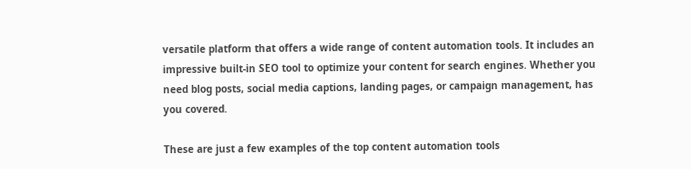versatile platform that offers a wide range of content automation tools. It includes an impressive built-in SEO tool to optimize your content for search engines. Whether you need blog posts, social media captions, landing pages, or campaign management, has you covered.

These are just a few examples of the top content automation tools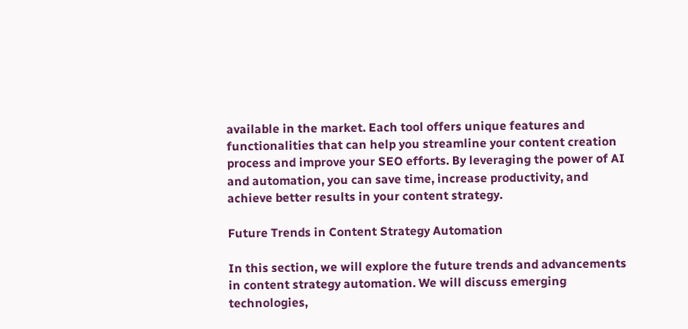available in the market. Each tool offers unique features and functionalities that can help you streamline your content creation process and improve your SEO efforts. By leveraging the power of AI and automation, you can save time, increase productivity, and achieve better results in your content strategy.

Future Trends in Content Strategy Automation

In this section, we will explore the future trends and advancements in content strategy automation. We will discuss emerging technologies,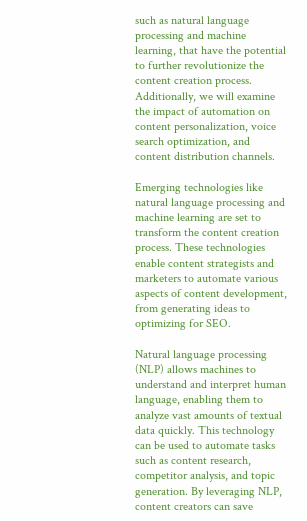such as natural language processing and machine learning, that have the potential to further revolutionize the content creation process. Additionally, we will examine the impact of automation on content personalization, voice search optimization, and content distribution channels.

Emerging technologies like natural language processing and machine learning are set to transform the content creation process. These technologies enable content strategists and marketers to automate various aspects of content development, from generating ideas to optimizing for SEO.

Natural language processing (NLP) allows machines to understand and interpret human language, enabling them to analyze vast amounts of textual data quickly. This technology can be used to automate tasks such as content research, competitor analysis, and topic generation. By leveraging NLP, content creators can save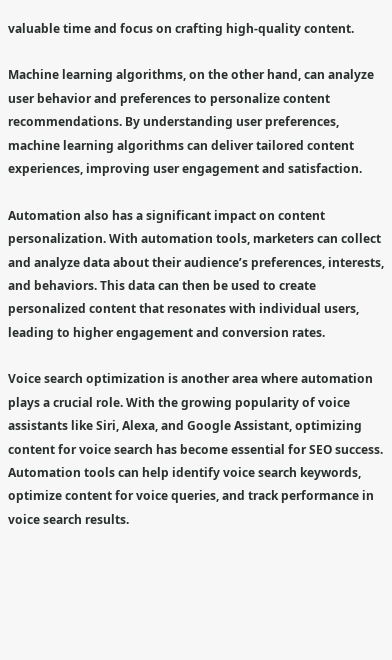valuable time and focus on crafting high-quality content.

Machine learning algorithms, on the other hand, can analyze user behavior and preferences to personalize content recommendations. By understanding user preferences, machine learning algorithms can deliver tailored content experiences, improving user engagement and satisfaction.

Automation also has a significant impact on content personalization. With automation tools, marketers can collect and analyze data about their audience’s preferences, interests, and behaviors. This data can then be used to create personalized content that resonates with individual users, leading to higher engagement and conversion rates.

Voice search optimization is another area where automation plays a crucial role. With the growing popularity of voice assistants like Siri, Alexa, and Google Assistant, optimizing content for voice search has become essential for SEO success. Automation tools can help identify voice search keywords, optimize content for voice queries, and track performance in voice search results.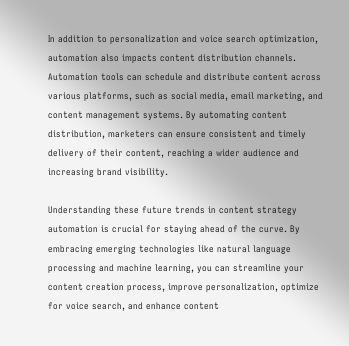In addition to personalization and voice search optimization, automation also impacts content distribution channels. Automation tools can schedule and distribute content across various platforms, such as social media, email marketing, and content management systems. By automating content distribution, marketers can ensure consistent and timely delivery of their content, reaching a wider audience and increasing brand visibility.

Understanding these future trends in content strategy automation is crucial for staying ahead of the curve. By embracing emerging technologies like natural language processing and machine learning, you can streamline your content creation process, improve personalization, optimize for voice search, and enhance content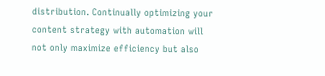distribution. Continually optimizing your content strategy with automation will not only maximize efficiency but also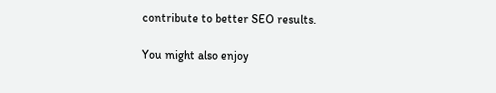contribute to better SEO results.

You might also enjoy